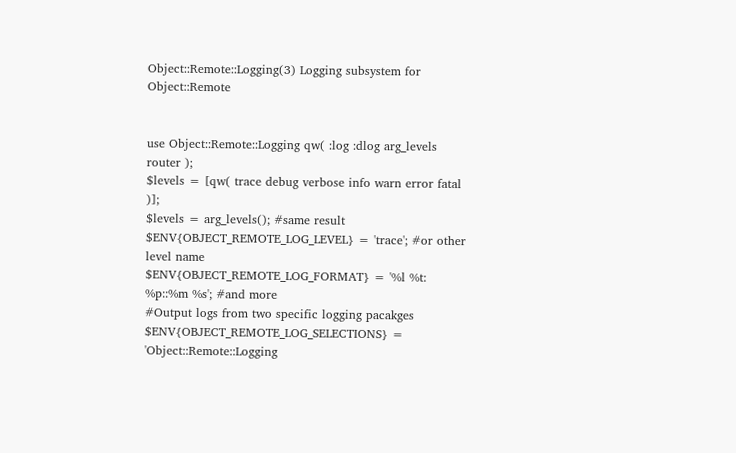Object::Remote::Logging(3) Logging subsystem for Object::Remote


use Object::Remote::Logging qw( :log :dlog arg_levels router );
$levels = [qw( trace debug verbose info warn error fatal )];
$levels = arg_levels(); #same result
$ENV{OBJECT_REMOTE_LOG_LEVEL} = 'trace'; #or other level name
$ENV{OBJECT_REMOTE_LOG_FORMAT} = '%l %t: %p::%m %s'; #and more
#Output logs from two specific logging pacakges
$ENV{OBJECT_REMOTE_LOG_SELECTIONS} = 'Object::Remote::Logging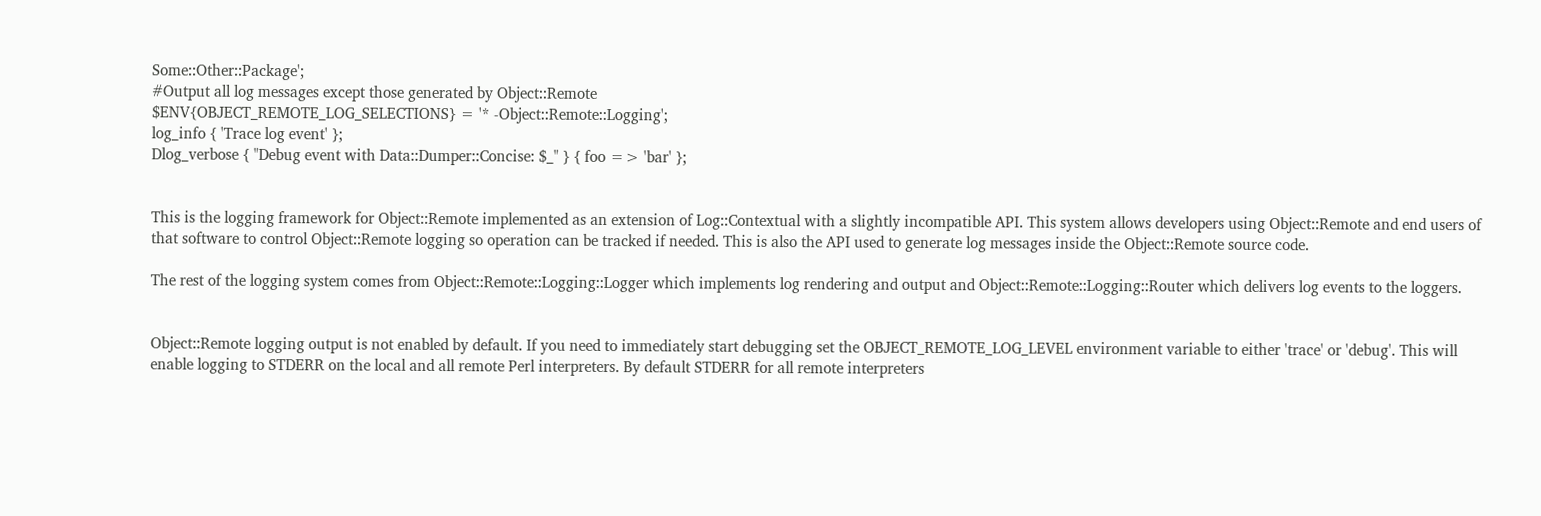Some::Other::Package';
#Output all log messages except those generated by Object::Remote
$ENV{OBJECT_REMOTE_LOG_SELECTIONS} = '* -Object::Remote::Logging';
log_info { 'Trace log event' };
Dlog_verbose { "Debug event with Data::Dumper::Concise: $_" } { foo => 'bar' };


This is the logging framework for Object::Remote implemented as an extension of Log::Contextual with a slightly incompatible API. This system allows developers using Object::Remote and end users of that software to control Object::Remote logging so operation can be tracked if needed. This is also the API used to generate log messages inside the Object::Remote source code.

The rest of the logging system comes from Object::Remote::Logging::Logger which implements log rendering and output and Object::Remote::Logging::Router which delivers log events to the loggers.


Object::Remote logging output is not enabled by default. If you need to immediately start debugging set the OBJECT_REMOTE_LOG_LEVEL environment variable to either 'trace' or 'debug'. This will enable logging to STDERR on the local and all remote Perl interpreters. By default STDERR for all remote interpreters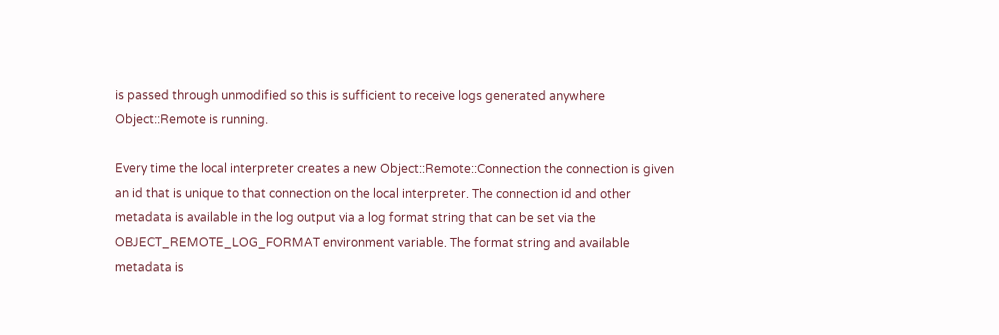is passed through unmodified so this is sufficient to receive logs generated anywhere Object::Remote is running.

Every time the local interpreter creates a new Object::Remote::Connection the connection is given an id that is unique to that connection on the local interpreter. The connection id and other metadata is available in the log output via a log format string that can be set via the OBJECT_REMOTE_LOG_FORMAT environment variable. The format string and available metadata is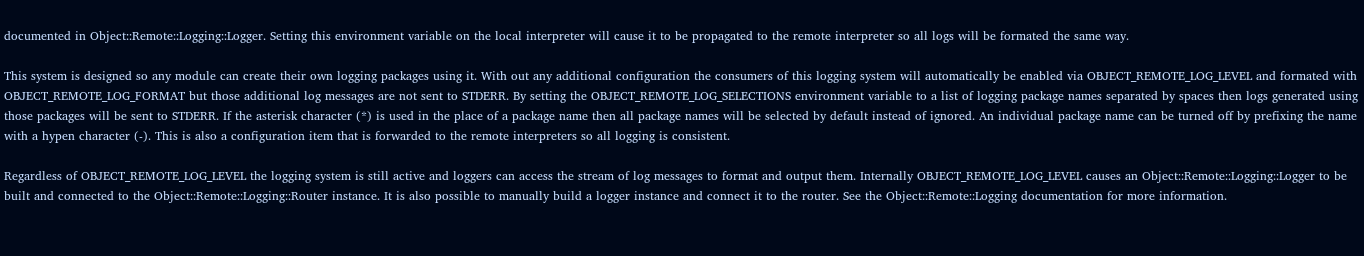documented in Object::Remote::Logging::Logger. Setting this environment variable on the local interpreter will cause it to be propagated to the remote interpreter so all logs will be formated the same way.

This system is designed so any module can create their own logging packages using it. With out any additional configuration the consumers of this logging system will automatically be enabled via OBJECT_REMOTE_LOG_LEVEL and formated with OBJECT_REMOTE_LOG_FORMAT but those additional log messages are not sent to STDERR. By setting the OBJECT_REMOTE_LOG_SELECTIONS environment variable to a list of logging package names separated by spaces then logs generated using those packages will be sent to STDERR. If the asterisk character (*) is used in the place of a package name then all package names will be selected by default instead of ignored. An individual package name can be turned off by prefixing the name with a hypen character (-). This is also a configuration item that is forwarded to the remote interpreters so all logging is consistent.

Regardless of OBJECT_REMOTE_LOG_LEVEL the logging system is still active and loggers can access the stream of log messages to format and output them. Internally OBJECT_REMOTE_LOG_LEVEL causes an Object::Remote::Logging::Logger to be built and connected to the Object::Remote::Logging::Router instance. It is also possible to manually build a logger instance and connect it to the router. See the Object::Remote::Logging documentation for more information.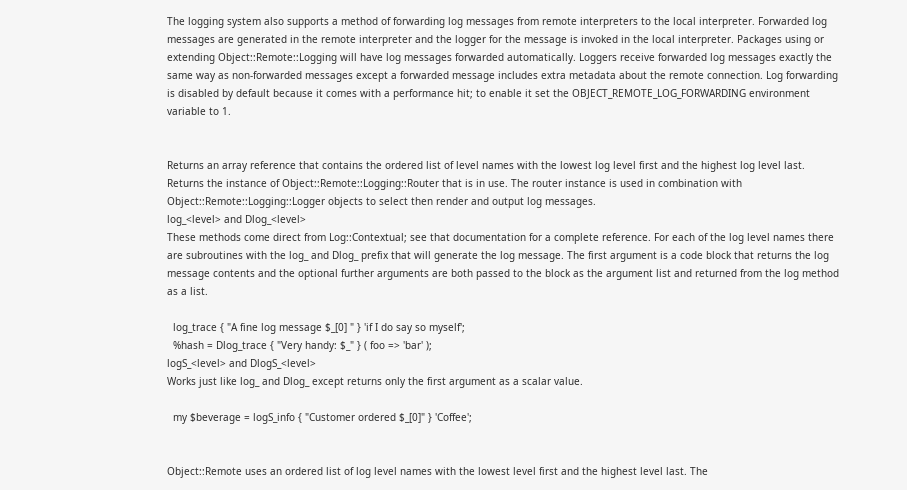The logging system also supports a method of forwarding log messages from remote interpreters to the local interpreter. Forwarded log messages are generated in the remote interpreter and the logger for the message is invoked in the local interpreter. Packages using or extending Object::Remote::Logging will have log messages forwarded automatically. Loggers receive forwarded log messages exactly the same way as non-forwarded messages except a forwarded message includes extra metadata about the remote connection. Log forwarding is disabled by default because it comes with a performance hit; to enable it set the OBJECT_REMOTE_LOG_FORWARDING environment variable to 1.


Returns an array reference that contains the ordered list of level names with the lowest log level first and the highest log level last.
Returns the instance of Object::Remote::Logging::Router that is in use. The router instance is used in combination with Object::Remote::Logging::Logger objects to select then render and output log messages.
log_<level> and Dlog_<level>
These methods come direct from Log::Contextual; see that documentation for a complete reference. For each of the log level names there are subroutines with the log_ and Dlog_ prefix that will generate the log message. The first argument is a code block that returns the log message contents and the optional further arguments are both passed to the block as the argument list and returned from the log method as a list.

  log_trace { "A fine log message $_[0] " } 'if I do say so myself';
  %hash = Dlog_trace { "Very handy: $_" } ( foo => 'bar' );
logS_<level> and DlogS_<level>
Works just like log_ and Dlog_ except returns only the first argument as a scalar value.

  my $beverage = logS_info { "Customer ordered $_[0]" } 'Coffee';


Object::Remote uses an ordered list of log level names with the lowest level first and the highest level last. The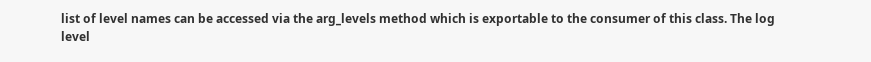list of level names can be accessed via the arg_levels method which is exportable to the consumer of this class. The log level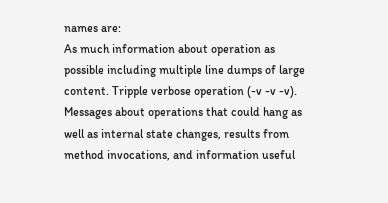names are:
As much information about operation as possible including multiple line dumps of large content. Tripple verbose operation (-v -v -v).
Messages about operations that could hang as well as internal state changes, results from method invocations, and information useful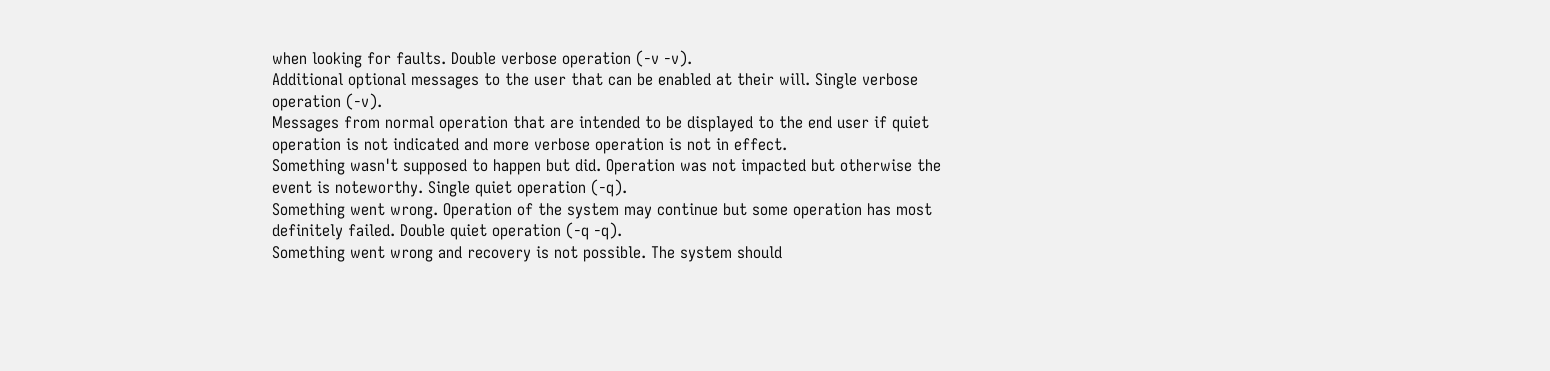when looking for faults. Double verbose operation (-v -v).
Additional optional messages to the user that can be enabled at their will. Single verbose operation (-v).
Messages from normal operation that are intended to be displayed to the end user if quiet operation is not indicated and more verbose operation is not in effect.
Something wasn't supposed to happen but did. Operation was not impacted but otherwise the event is noteworthy. Single quiet operation (-q).
Something went wrong. Operation of the system may continue but some operation has most definitely failed. Double quiet operation (-q -q).
Something went wrong and recovery is not possible. The system should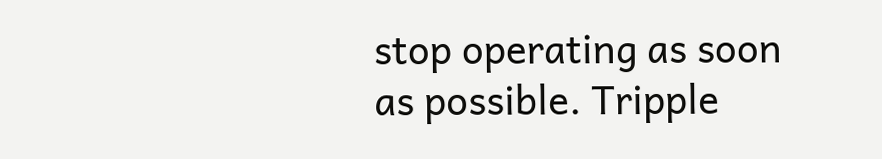stop operating as soon as possible. Tripple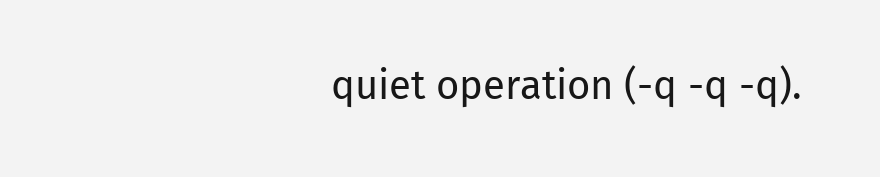quiet operation (-q -q -q).